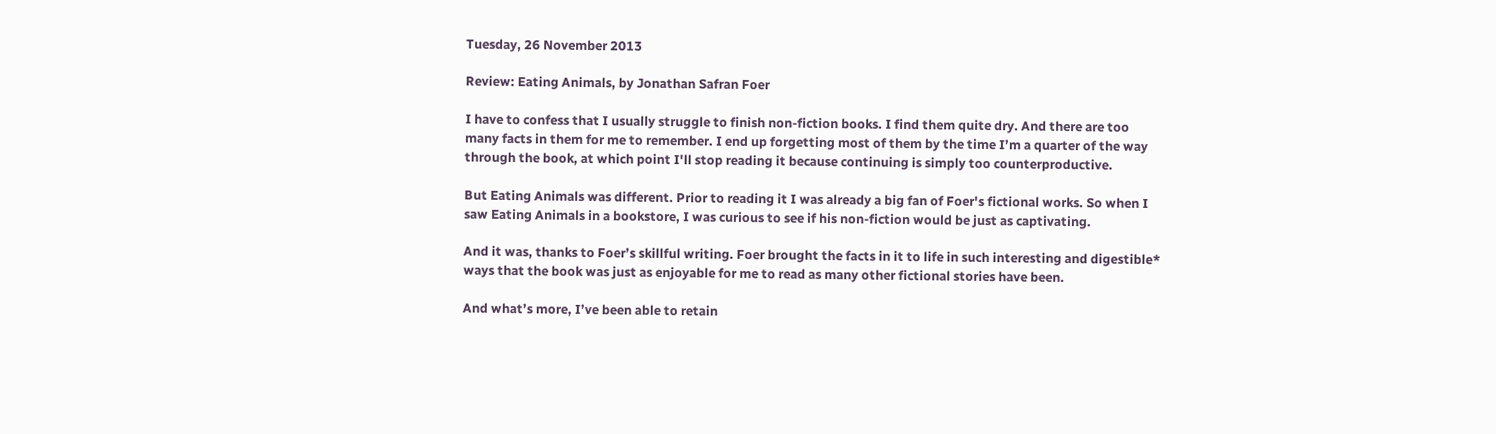Tuesday, 26 November 2013

Review: Eating Animals, by Jonathan Safran Foer

I have to confess that I usually struggle to finish non-fiction books. I find them quite dry. And there are too many facts in them for me to remember. I end up forgetting most of them by the time I’m a quarter of the way through the book, at which point I'll stop reading it because continuing is simply too counterproductive.

But Eating Animals was different. Prior to reading it I was already a big fan of Foer's fictional works. So when I saw Eating Animals in a bookstore, I was curious to see if his non-fiction would be just as captivating.

And it was, thanks to Foer’s skillful writing. Foer brought the facts in it to life in such interesting and digestible* ways that the book was just as enjoyable for me to read as many other fictional stories have been.

And what’s more, I’ve been able to retain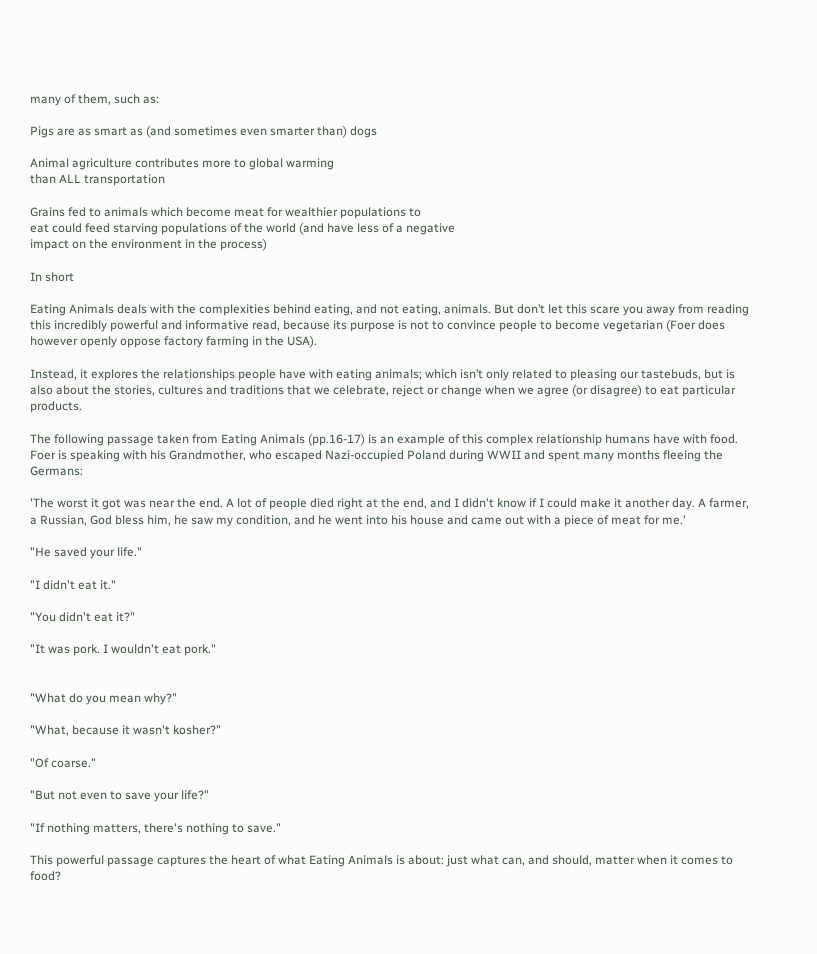many of them, such as:

Pigs are as smart as (and sometimes even smarter than) dogs

Animal agriculture contributes more to global warming
than ALL transportation

Grains fed to animals which become meat for wealthier populations to
eat could feed starving populations of the world (and have less of a negative
impact on the environment in the process)

In short

Eating Animals deals with the complexities behind eating, and not eating, animals. But don’t let this scare you away from reading this incredibly powerful and informative read, because its purpose is not to convince people to become vegetarian (Foer does however openly oppose factory farming in the USA).

Instead, it explores the relationships people have with eating animals; which isn’t only related to pleasing our tastebuds, but is also about the stories, cultures and traditions that we celebrate, reject or change when we agree (or disagree) to eat particular products.

The following passage taken from Eating Animals (pp.16-17) is an example of this complex relationship humans have with food. Foer is speaking with his Grandmother, who escaped Nazi-occupied Poland during WWII and spent many months fleeing the Germans:

'The worst it got was near the end. A lot of people died right at the end, and I didn't know if I could make it another day. A farmer, a Russian, God bless him, he saw my condition, and he went into his house and came out with a piece of meat for me.'

"He saved your life."

"I didn't eat it."

"You didn't eat it?"

"It was pork. I wouldn't eat pork."


"What do you mean why?"

"What, because it wasn't kosher?"

"Of coarse."

"But not even to save your life?"

"If nothing matters, there's nothing to save."

This powerful passage captures the heart of what Eating Animals is about: just what can, and should, matter when it comes to food?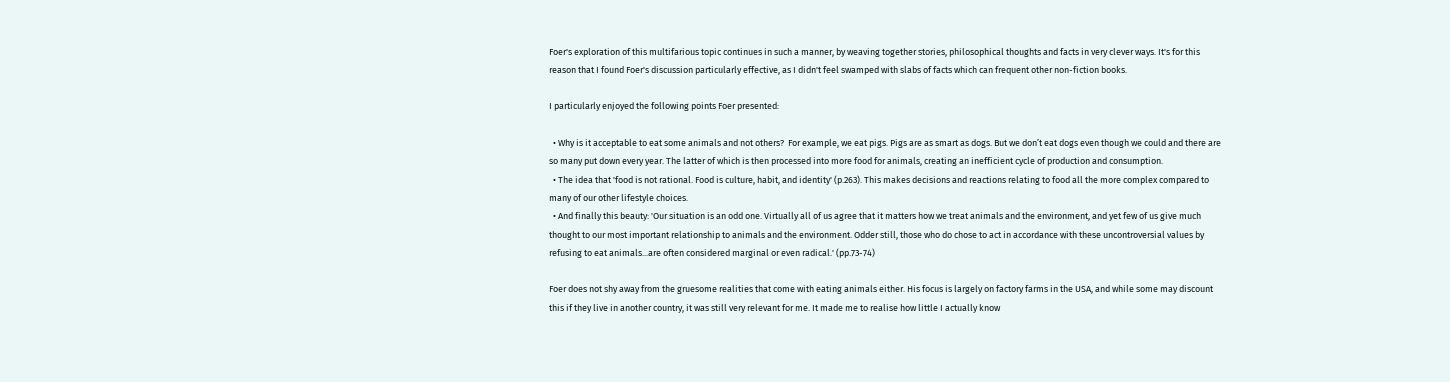Foer's exploration of this multifarious topic continues in such a manner, by weaving together stories, philosophical thoughts and facts in very clever ways. It's for this reason that I found Foer's discussion particularly effective, as I didn't feel swamped with slabs of facts which can frequent other non-fiction books.

I particularly enjoyed the following points Foer presented:

  • Why is it acceptable to eat some animals and not others?  For example, we eat pigs. Pigs are as smart as dogs. But we don’t eat dogs even though we could and there are so many put down every year. The latter of which is then processed into more food for animals, creating an inefficient cycle of production and consumption.
  • The idea that 'food is not rational. Food is culture, habit, and identity' (p.263). This makes decisions and reactions relating to food all the more complex compared to many of our other lifestyle choices.
  • And finally this beauty: 'Our situation is an odd one. Virtually all of us agree that it matters how we treat animals and the environment, and yet few of us give much thought to our most important relationship to animals and the environment. Odder still, those who do chose to act in accordance with these uncontroversial values by refusing to eat animals...are often considered marginal or even radical.' (pp.73-74)

Foer does not shy away from the gruesome realities that come with eating animals either. His focus is largely on factory farms in the USA, and while some may discount this if they live in another country, it was still very relevant for me. It made me to realise how little I actually know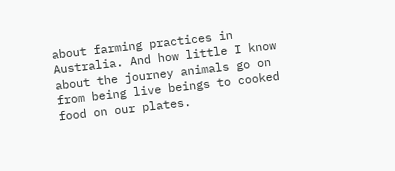about farming practices in Australia. And how little I know about the journey animals go on from being live beings to cooked food on our plates.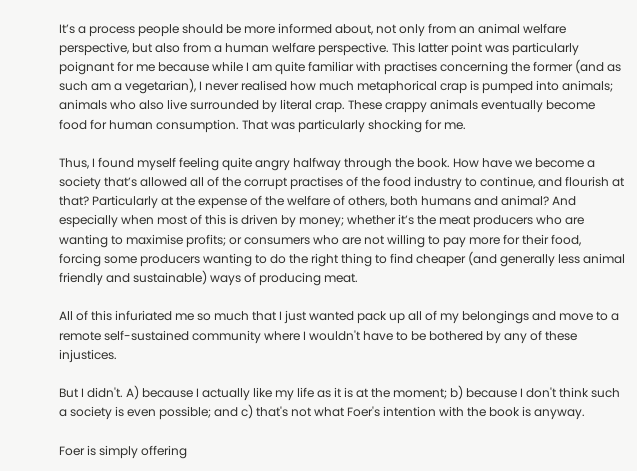It’s a process people should be more informed about, not only from an animal welfare perspective, but also from a human welfare perspective. This latter point was particularly poignant for me because while I am quite familiar with practises concerning the former (and as such am a vegetarian), I never realised how much metaphorical crap is pumped into animals; animals who also live surrounded by literal crap. These crappy animals eventually become food for human consumption. That was particularly shocking for me.

Thus, I found myself feeling quite angry halfway through the book. How have we become a society that’s allowed all of the corrupt practises of the food industry to continue, and flourish at that? Particularly at the expense of the welfare of others, both humans and animal? And especially when most of this is driven by money; whether it’s the meat producers who are wanting to maximise profits; or consumers who are not willing to pay more for their food, forcing some producers wanting to do the right thing to find cheaper (and generally less animal friendly and sustainable) ways of producing meat.

All of this infuriated me so much that I just wanted pack up all of my belongings and move to a remote self-sustained community where I wouldn't have to be bothered by any of these injustices.

But I didn't. A) because I actually like my life as it is at the moment; b) because I don't think such a society is even possible; and c) that's not what Foer's intention with the book is anyway.

Foer is simply offering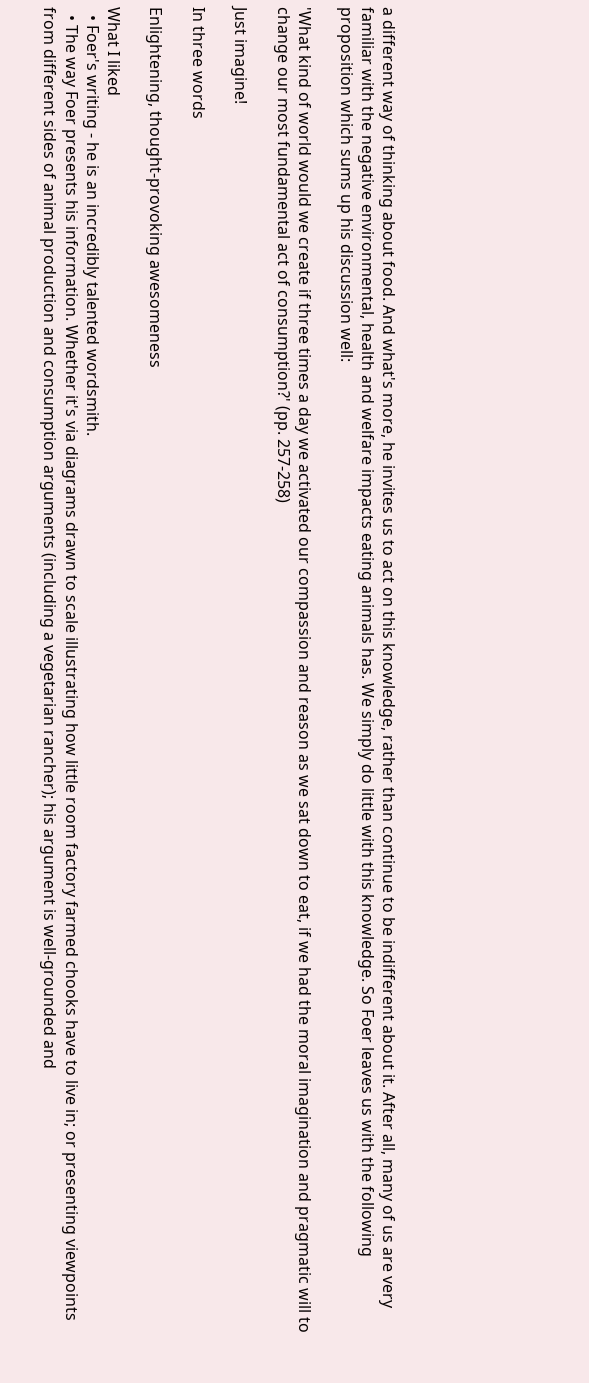a different way of thinking about food. And what's more, he invites us to act on this knowledge, rather than continue to be indifferent about it. After all, many of us are very familiar with the negative environmental, health and welfare impacts eating animals has. We simply do little with this knowledge. So Foer leaves us with the following proposition which sums up his discussion well:

'What kind of world would we create if three times a day we activated our compassion and reason as we sat down to eat, if we had the moral imagination and pragmatic will to change our most fundamental act of consumption?' (pp. 257-258)

Just imagine!

In three words

Enlightening, thought-provoking awesomeness

What I liked
  • Foer's writing - he is an incredibly talented wordsmith.
  • The way Foer presents his information. Whether it's via diagrams drawn to scale illustrating how little room factory farmed chooks have to live in; or presenting viewpoints from different sides of animal production and consumption arguments (including a vegetarian rancher); his argument is well-grounded and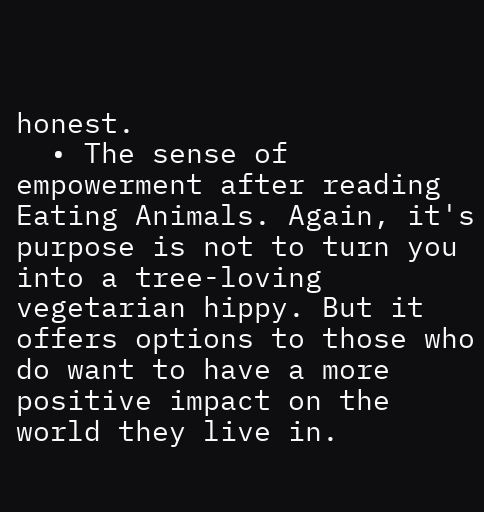honest.
  • The sense of empowerment after reading Eating Animals. Again, it's purpose is not to turn you into a tree-loving vegetarian hippy. But it offers options to those who do want to have a more positive impact on the world they live in.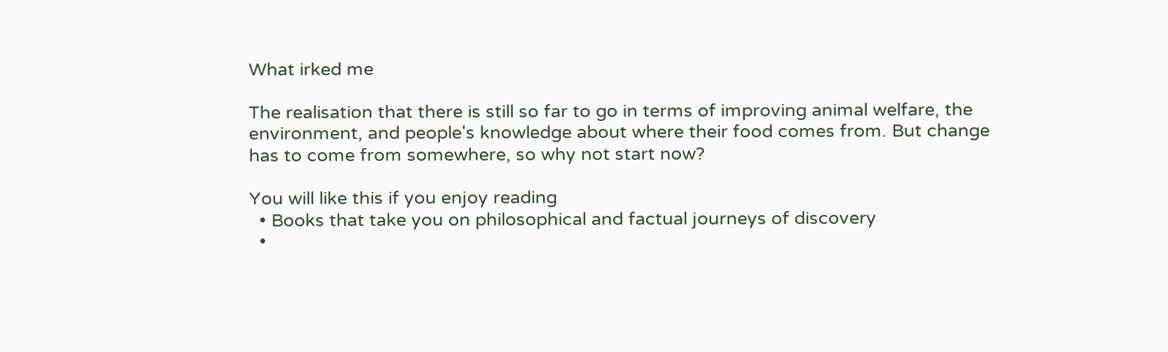What irked me

The realisation that there is still so far to go in terms of improving animal welfare, the environment, and people's knowledge about where their food comes from. But change has to come from somewhere, so why not start now?

You will like this if you enjoy reading
  • Books that take you on philosophical and factual journeys of discovery
  •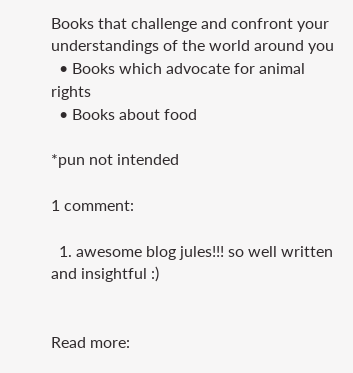Books that challenge and confront your understandings of the world around you
  • Books which advocate for animal rights
  • Books about food

*pun not intended

1 comment:

  1. awesome blog jules!!! so well written and insightful :)


Read more: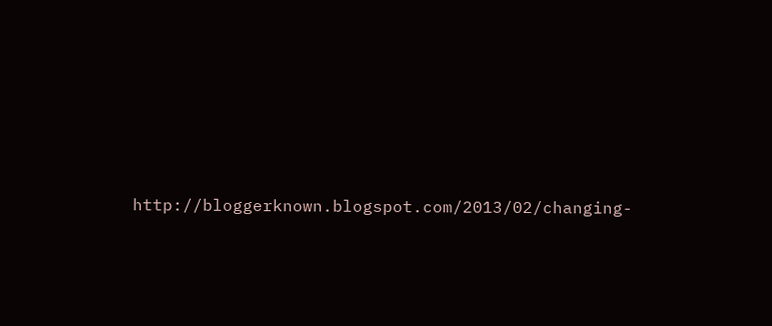http://bloggerknown.blogspot.com/2013/02/changing-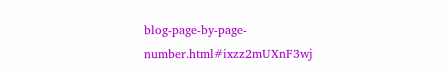blog-page-by-page-number.html#ixzz2mUXnF3wj